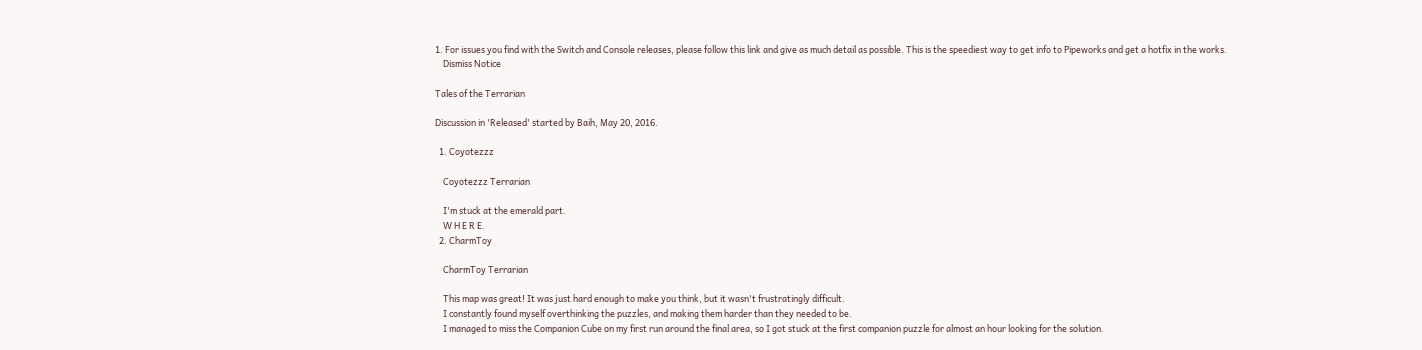1. For issues you find with the Switch and Console releases, please follow this link and give as much detail as possible. This is the speediest way to get info to Pipeworks and get a hotfix in the works.
    Dismiss Notice

Tales of the Terrarian

Discussion in 'Released' started by Baih, May 20, 2016.

  1. Coyotezzz

    Coyotezzz Terrarian

    I'm stuck at the emerald part.
    W H E R E.
  2. CharmToy

    CharmToy Terrarian

    This map was great! It was just hard enough to make you think, but it wasn't frustratingly difficult.
    I constantly found myself overthinking the puzzles, and making them harder than they needed to be.
    I managed to miss the Companion Cube on my first run around the final area, so I got stuck at the first companion puzzle for almost an hour looking for the solution.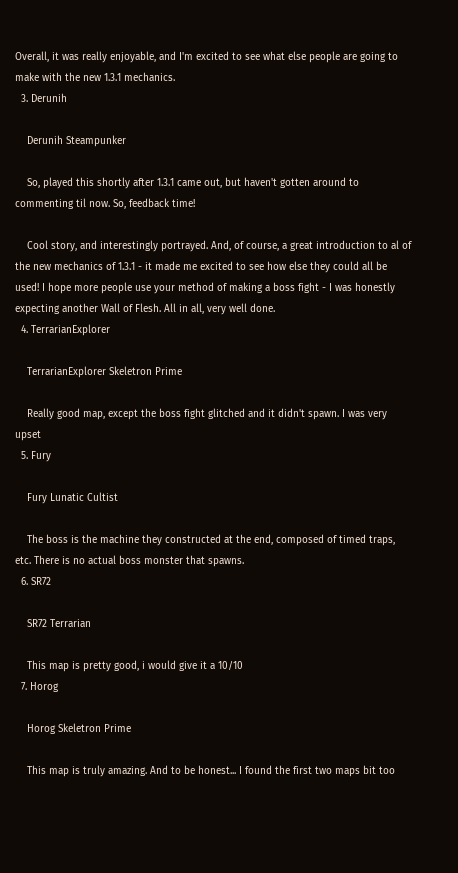Overall, it was really enjoyable, and I'm excited to see what else people are going to make with the new 1.3.1 mechanics.
  3. Derunih

    Derunih Steampunker

    So, played this shortly after 1.3.1 came out, but haven't gotten around to commenting til now. So, feedback time!

    Cool story, and interestingly portrayed. And, of course, a great introduction to al of the new mechanics of 1.3.1 - it made me excited to see how else they could all be used! I hope more people use your method of making a boss fight - I was honestly expecting another Wall of Flesh. All in all, very well done.
  4. TerrarianExplorer

    TerrarianExplorer Skeletron Prime

    Really good map, except the boss fight glitched and it didn't spawn. I was very upset
  5. Fury

    Fury Lunatic Cultist

    The boss is the machine they constructed at the end, composed of timed traps, etc. There is no actual boss monster that spawns.
  6. SR72

    SR72 Terrarian

    This map is pretty good, i would give it a 10/10
  7. Horog

    Horog Skeletron Prime

    This map is truly amazing. And to be honest... I found the first two maps bit too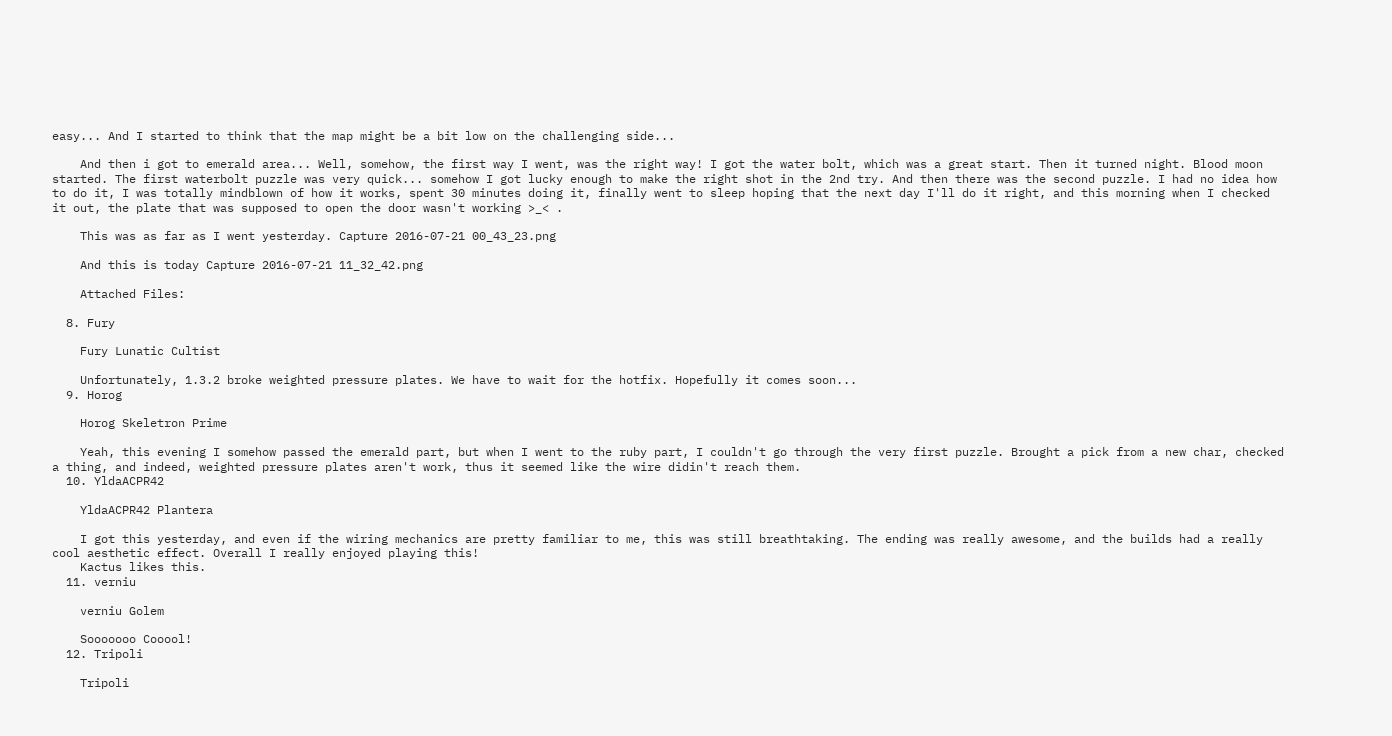easy... And I started to think that the map might be a bit low on the challenging side...

    And then i got to emerald area... Well, somehow, the first way I went, was the right way! I got the water bolt, which was a great start. Then it turned night. Blood moon started. The first waterbolt puzzle was very quick... somehow I got lucky enough to make the right shot in the 2nd try. And then there was the second puzzle. I had no idea how to do it, I was totally mindblown of how it works, spent 30 minutes doing it, finally went to sleep hoping that the next day I'll do it right, and this morning when I checked it out, the plate that was supposed to open the door wasn't working >_< .

    This was as far as I went yesterday. Capture 2016-07-21 00_43_23.png

    And this is today Capture 2016-07-21 11_32_42.png

    Attached Files:

  8. Fury

    Fury Lunatic Cultist

    Unfortunately, 1.3.2 broke weighted pressure plates. We have to wait for the hotfix. Hopefully it comes soon...
  9. Horog

    Horog Skeletron Prime

    Yeah, this evening I somehow passed the emerald part, but when I went to the ruby part, I couldn't go through the very first puzzle. Brought a pick from a new char, checked a thing, and indeed, weighted pressure plates aren't work, thus it seemed like the wire didin't reach them.
  10. YldaACPR42

    YldaACPR42 Plantera

    I got this yesterday, and even if the wiring mechanics are pretty familiar to me, this was still breathtaking. The ending was really awesome, and the builds had a really cool aesthetic effect. Overall I really enjoyed playing this!
    Kactus likes this.
  11. verniu

    verniu Golem

    Sooooooo Cooool!
  12. Tripoli

    Tripoli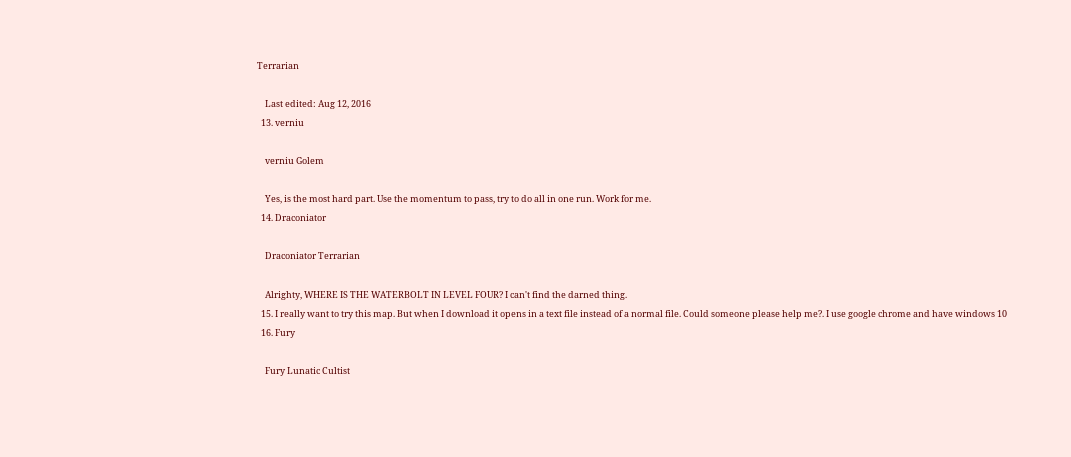Terrarian

    Last edited: Aug 12, 2016
  13. verniu

    verniu Golem

    Yes, is the most hard part. Use the momentum to pass, try to do all in one run. Work for me.
  14. Draconiator

    Draconiator Terrarian

    Alrighty, WHERE IS THE WATERBOLT IN LEVEL FOUR? I can't find the darned thing.
  15. I really want to try this map. But when I download it opens in a text file instead of a normal file. Could someone please help me?. I use google chrome and have windows 10
  16. Fury

    Fury Lunatic Cultist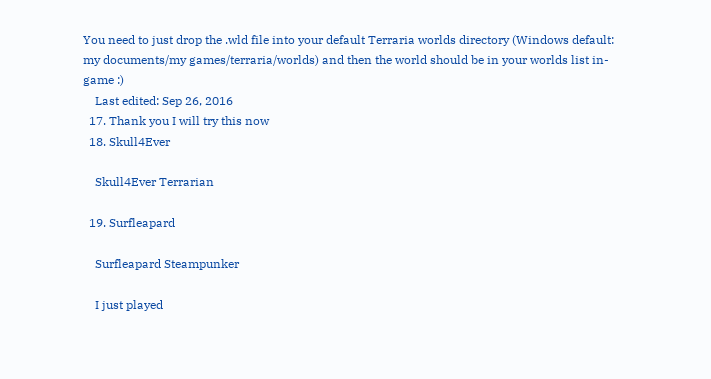You need to just drop the .wld file into your default Terraria worlds directory (Windows default: my documents/my games/terraria/worlds) and then the world should be in your worlds list in-game :)
    Last edited: Sep 26, 2016
  17. Thank you I will try this now
  18. Skull4Ever

    Skull4Ever Terrarian

  19. Surfleapard

    Surfleapard Steampunker

    I just played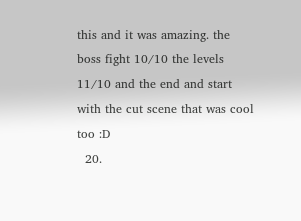this and it was amazing. the boss fight 10/10 the levels 11/10 and the end and start with the cut scene that was cool too :D
  20.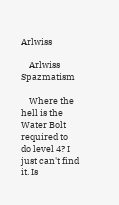Arlwiss

    Arlwiss Spazmatism

    Where the hell is the Water Bolt required to do level 4? I just can't find it. Is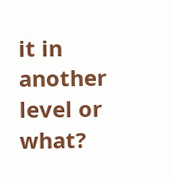it in another level or what?